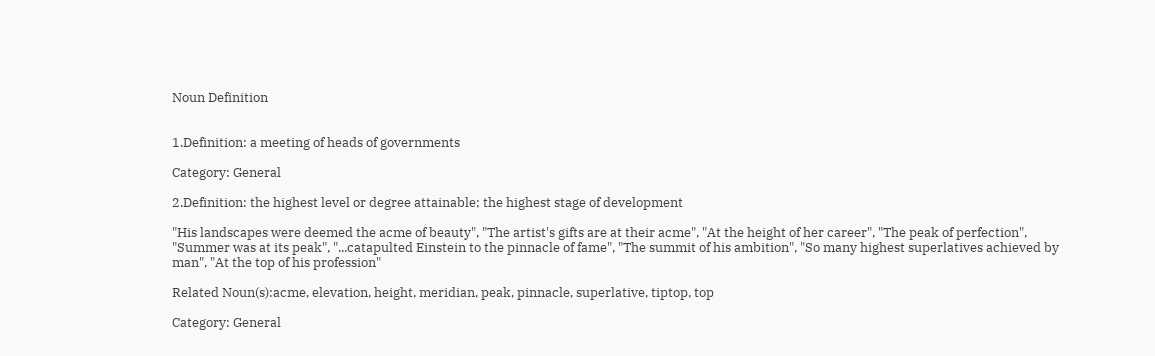Noun Definition


1.Definition: a meeting of heads of governments

Category: General

2.Definition: the highest level or degree attainable; the highest stage of development

"His landscapes were deemed the acme of beauty", "The artist's gifts are at their acme", "At the height of her career", "The peak of perfection", "Summer was at its peak", "...catapulted Einstein to the pinnacle of fame", "The summit of his ambition", "So many highest superlatives achieved by man", "At the top of his profession"

Related Noun(s):acme, elevation, height, meridian, peak, pinnacle, superlative, tiptop, top

Category: General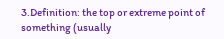3.Definition: the top or extreme point of something (usually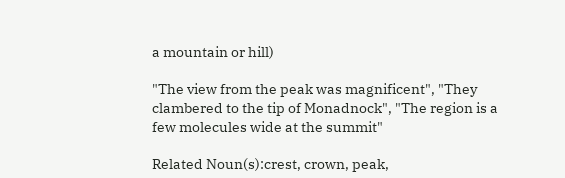a mountain or hill)

"The view from the peak was magnificent", "They clambered to the tip of Monadnock", "The region is a few molecules wide at the summit"

Related Noun(s):crest, crown, peak,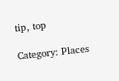tip, top

Category: Places